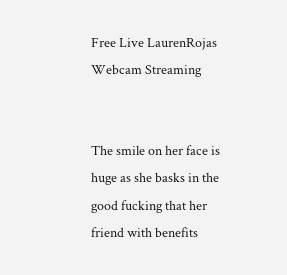Free Live LaurenRojas Webcam Streaming


The smile on her face is huge as she basks in the good fucking that her friend with benefits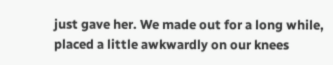just gave her. We made out for a long while, placed a little awkwardly on our knees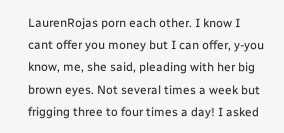LaurenRojas porn each other. I know I cant offer you money but I can offer, y-you know, me, she said, pleading with her big brown eyes. Not several times a week but frigging three to four times a day! I asked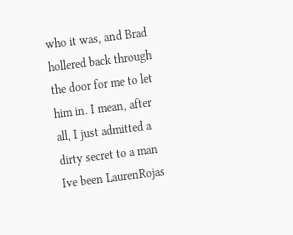who it was, and Brad hollered back through the door for me to let him in. I mean, after all, I just admitted a dirty secret to a man Ive been LaurenRojas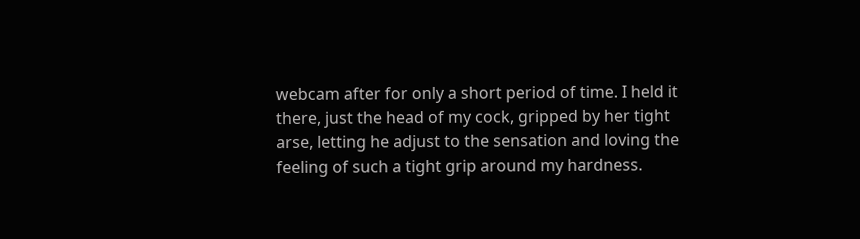webcam after for only a short period of time. I held it there, just the head of my cock, gripped by her tight arse, letting he adjust to the sensation and loving the feeling of such a tight grip around my hardness.